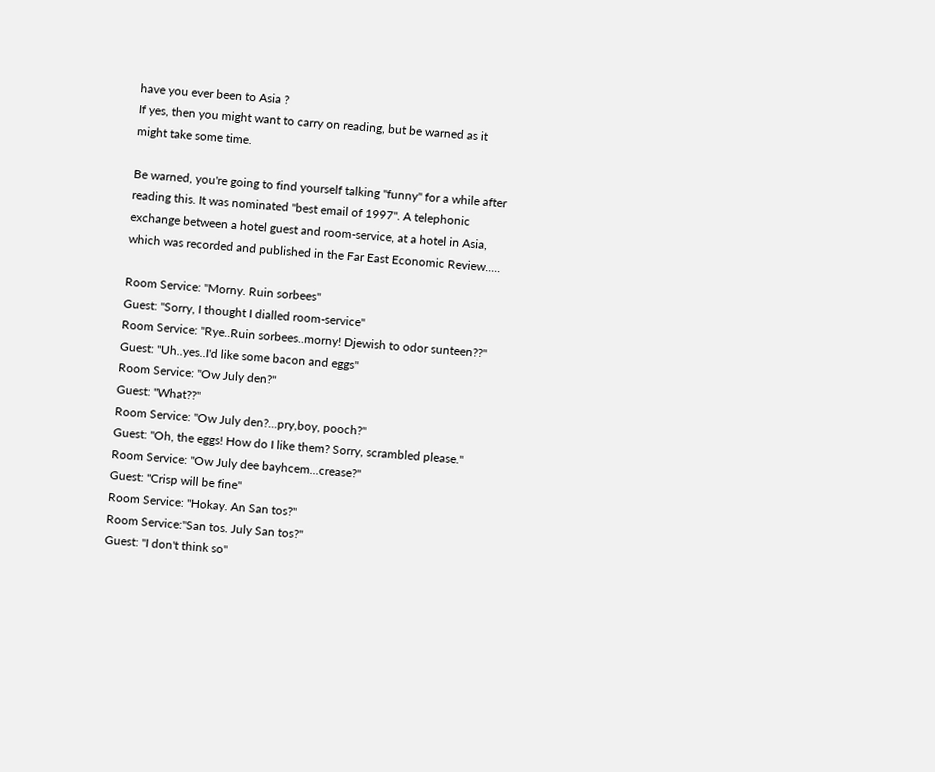have you ever been to Asia ?
If yes, then you might want to carry on reading, but be warned as it might take some time.

Be warned, you're going to find yourself talking "funny" for a while after reading this. It was nominated "best email of 1997". A telephonic exchange between a hotel guest and room-service, at a hotel in Asia, which was recorded and published in the Far East Economic Review.....

Room Service: "Morny. Ruin sorbees"
Guest: "Sorry, I thought I dialled room-service"
Room Service: "Rye..Ruin sorbees..morny! Djewish to odor sunteen??"
Guest: "Uh..yes..I'd like some bacon and eggs"
Room Service: "Ow July den?"
Guest: "What??"
Room Service: "Ow July den?...pry,boy, pooch?"
Guest: "Oh, the eggs! How do I like them? Sorry, scrambled please."
Room Service: "Ow July dee bayhcem...crease?"
Guest: "Crisp will be fine"
Room Service: "Hokay. An San tos?"
Room Service:"San tos. July San tos?"
Guest: "I don't think so"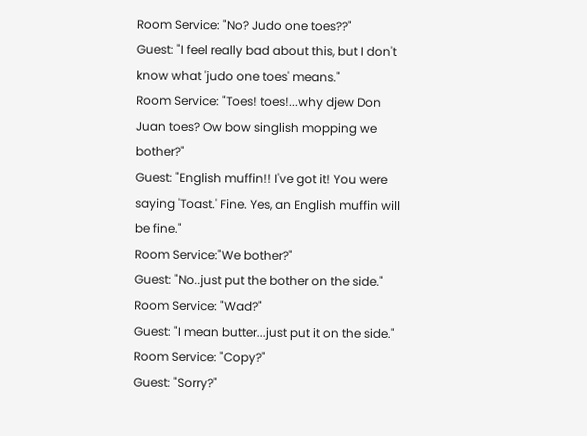Room Service: "No? Judo one toes??"
Guest: "I feel really bad about this, but I don't know what 'judo one toes' means."
Room Service: "Toes! toes!...why djew Don Juan toes? Ow bow singlish mopping we bother?"
Guest: "English muffin!! I've got it! You were saying 'Toast.' Fine. Yes, an English muffin will be fine."
Room Service:"We bother?"
Guest: "No..just put the bother on the side."
Room Service: "Wad?"
Guest: "I mean butter...just put it on the side."
Room Service: "Copy?"
Guest: "Sorry?"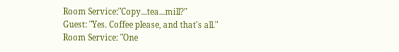Room Service:"Copy...tea...mill?"
Guest: "Yes. Coffee please, and that's all."
Room Service: "One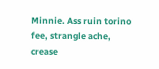Minnie. Ass ruin torino fee, strangle ache, crease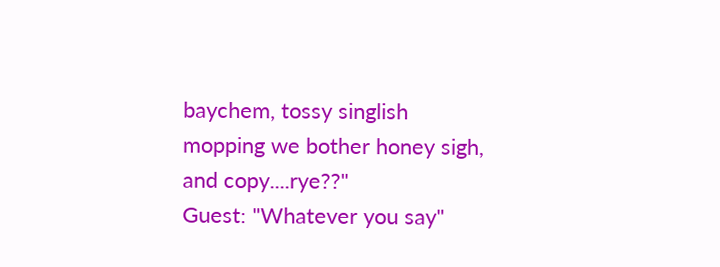baychem, tossy singlish mopping we bother honey sigh, and copy....rye??"
Guest: "Whatever you say"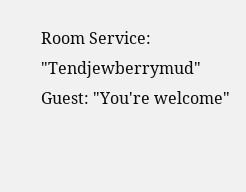Room Service: "Tendjewberrymud"
Guest: "You're welcome"